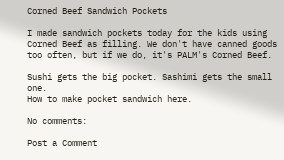Corned Beef Sandwich Pockets

I made sandwich pockets today for the kids using Corned Beef as filling. We don't have canned goods too often, but if we do, it's PALM's Corned Beef.

Sushi gets the big pocket. Sashimi gets the small one.
How to make pocket sandwich here.

No comments:

Post a Comment